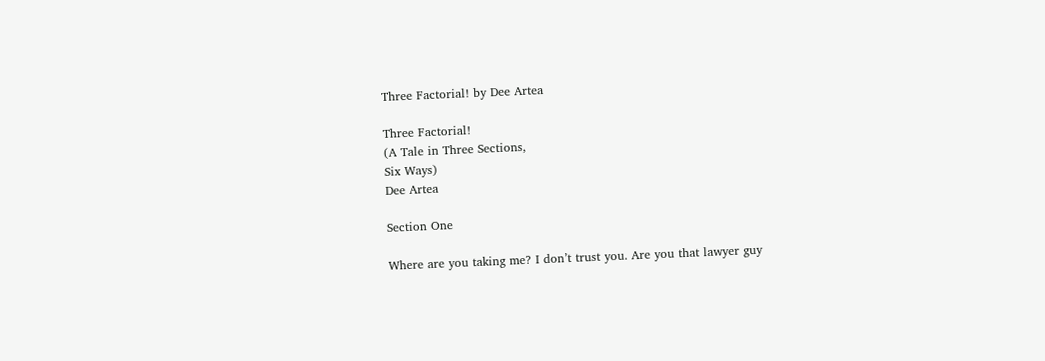Three Factorial! by Dee Artea

Three Factorial!
(A Tale in Three Sections,
Six Ways)
Dee Artea

Section One

Where are you taking me? I don’t trust you. Are you that lawyer guy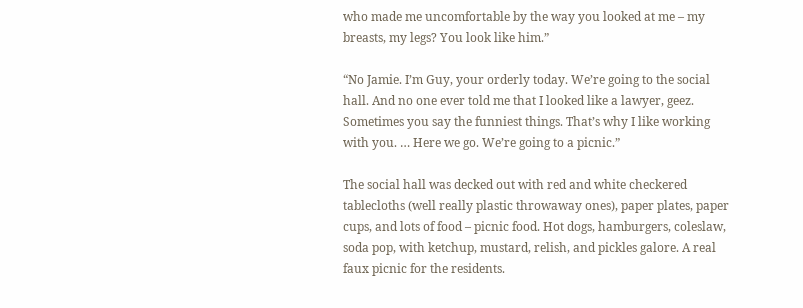who made me uncomfortable by the way you looked at me – my breasts, my legs? You look like him.”

“No Jamie. I’m Guy, your orderly today. We’re going to the social hall. And no one ever told me that I looked like a lawyer, geez. Sometimes you say the funniest things. That’s why I like working with you. … Here we go. We’re going to a picnic.”

The social hall was decked out with red and white checkered tablecloths (well really plastic throwaway ones), paper plates, paper cups, and lots of food – picnic food. Hot dogs, hamburgers, coleslaw, soda pop, with ketchup, mustard, relish, and pickles galore. A real faux picnic for the residents.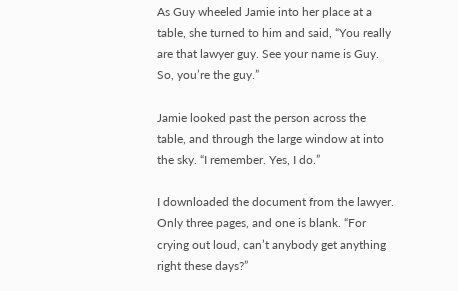As Guy wheeled Jamie into her place at a table, she turned to him and said, “You really are that lawyer guy. See your name is Guy. So, you’re the guy.”

Jamie looked past the person across the table, and through the large window at into the sky. “I remember. Yes, I do.”

I downloaded the document from the lawyer. Only three pages, and one is blank. “For crying out loud, can’t anybody get anything right these days?”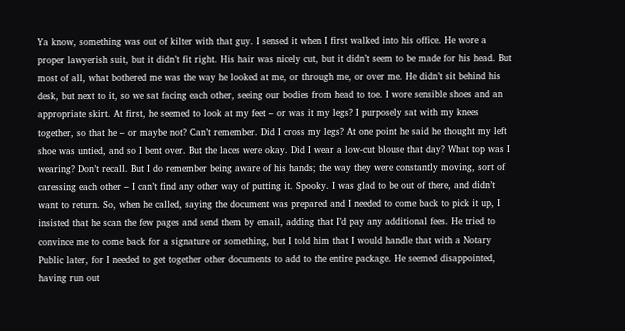Ya know, something was out of kilter with that guy. I sensed it when I first walked into his office. He wore a proper lawyerish suit, but it didn’t fit right. His hair was nicely cut, but it didn’t seem to be made for his head. But most of all, what bothered me was the way he looked at me, or through me, or over me. He didn’t sit behind his desk, but next to it, so we sat facing each other, seeing our bodies from head to toe. I wore sensible shoes and an appropriate skirt. At first, he seemed to look at my feet – or was it my legs? I purposely sat with my knees together, so that he – or maybe not? Can’t remember. Did I cross my legs? At one point he said he thought my left shoe was untied, and so I bent over. But the laces were okay. Did I wear a low-cut blouse that day? What top was I wearing? Don’t recall. But I do remember being aware of his hands; the way they were constantly moving, sort of caressing each other – I can’t find any other way of putting it. Spooky. I was glad to be out of there, and didn’t want to return. So, when he called, saying the document was prepared and I needed to come back to pick it up, I insisted that he scan the few pages and send them by email, adding that I’d pay any additional fees. He tried to convince me to come back for a signature or something, but I told him that I would handle that with a Notary Public later, for I needed to get together other documents to add to the entire package. He seemed disappointed, having run out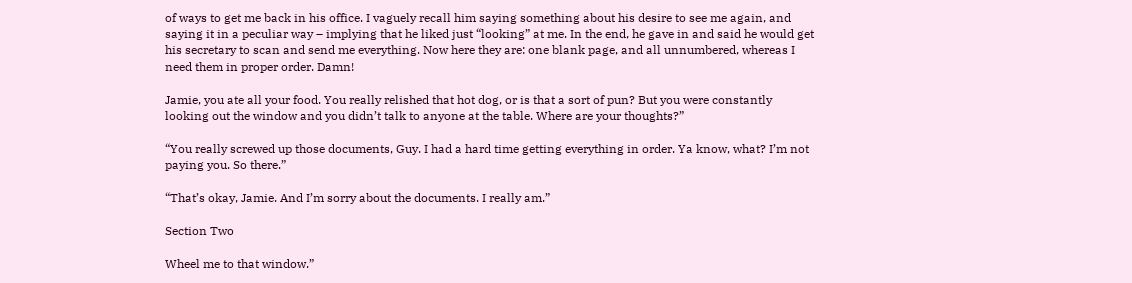of ways to get me back in his office. I vaguely recall him saying something about his desire to see me again, and saying it in a peculiar way – implying that he liked just “looking” at me. In the end, he gave in and said he would get his secretary to scan and send me everything. Now here they are: one blank page, and all unnumbered, whereas I need them in proper order. Damn!

Jamie, you ate all your food. You really relished that hot dog, or is that a sort of pun? But you were constantly looking out the window and you didn’t talk to anyone at the table. Where are your thoughts?”

“You really screwed up those documents, Guy. I had a hard time getting everything in order. Ya know, what? I’m not paying you. So there.”

“That’s okay, Jamie. And I’m sorry about the documents. I really am.”

Section Two

Wheel me to that window.”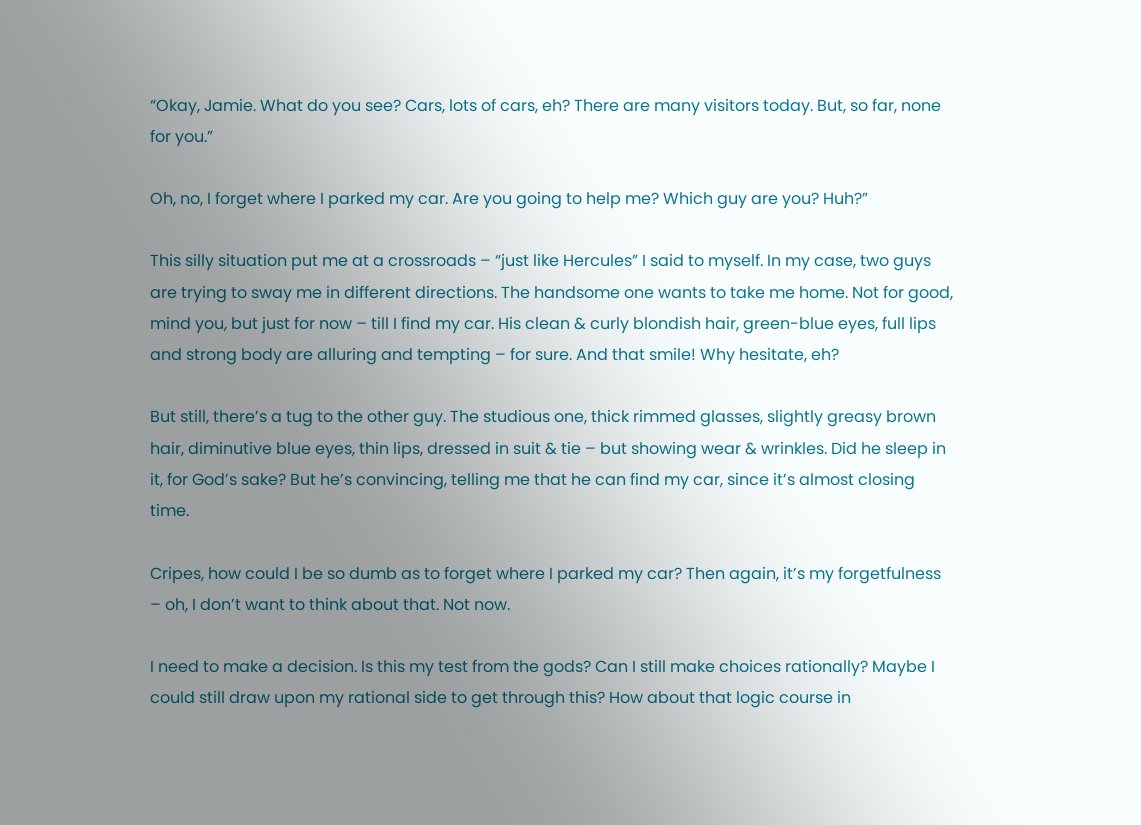“Okay, Jamie. What do you see? Cars, lots of cars, eh? There are many visitors today. But, so far, none for you.”

Oh, no, I forget where I parked my car. Are you going to help me? Which guy are you? Huh?”

This silly situation put me at a crossroads – “just like Hercules” I said to myself. In my case, two guys are trying to sway me in different directions. The handsome one wants to take me home. Not for good, mind you, but just for now – till I find my car. His clean & curly blondish hair, green-blue eyes, full lips and strong body are alluring and tempting – for sure. And that smile! Why hesitate, eh?

But still, there’s a tug to the other guy. The studious one, thick rimmed glasses, slightly greasy brown hair, diminutive blue eyes, thin lips, dressed in suit & tie – but showing wear & wrinkles. Did he sleep in it, for God’s sake? But he’s convincing, telling me that he can find my car, since it’s almost closing time.

Cripes, how could I be so dumb as to forget where I parked my car? Then again, it’s my forgetfulness – oh, I don’t want to think about that. Not now.

I need to make a decision. Is this my test from the gods? Can I still make choices rationally? Maybe I could still draw upon my rational side to get through this? How about that logic course in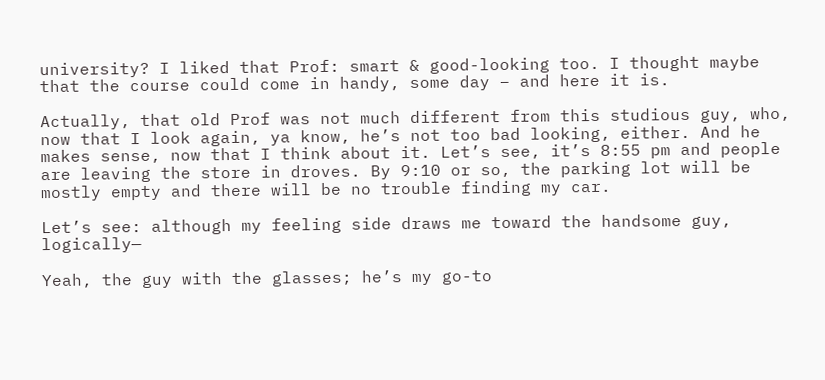university? I liked that Prof: smart & good-looking too. I thought maybe that the course could come in handy, some day – and here it is.

Actually, that old Prof was not much different from this studious guy, who, now that I look again, ya know, he’s not too bad looking, either. And he makes sense, now that I think about it. Let’s see, it’s 8:55 pm and people are leaving the store in droves. By 9:10 or so, the parking lot will be mostly empty and there will be no trouble finding my car.

Let’s see: although my feeling side draws me toward the handsome guy, logically—

Yeah, the guy with the glasses; he’s my go-to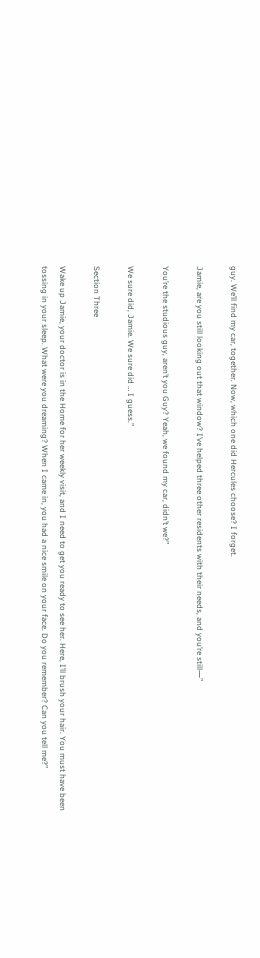guy. We’ll find my car, together. Now, which one did Hercules choose? I forget.

Jamie, are you still looking out that window? I’ve helped three other residents with their needs, and you’re still―”

You’re the studious guy, aren’t you Guy? Yeah, we found my car, didn’t we?”

We sure did, Jamie. We sure did … I guess.”

Section Three

Wake up Jamie, your doctor is in the Home for her weekly visit, and I need to get you ready to see her. Here, I’ll brush your hair. You must have been tossing in your sleep. What were you dreaming? When I came in, you had a nice smile on your face. Do you remember? Can you tell me?”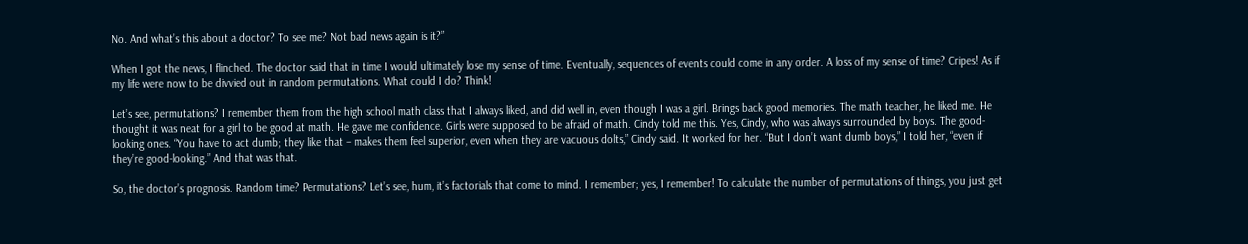No. And what’s this about a doctor? To see me? Not bad news again is it?”

When I got the news, I flinched. The doctor said that in time I would ultimately lose my sense of time. Eventually, sequences of events could come in any order. A loss of my sense of time? Cripes! As if my life were now to be divvied out in random permutations. What could I do? Think!

Let’s see, permutations? I remember them from the high school math class that I always liked, and did well in, even though I was a girl. Brings back good memories. The math teacher, he liked me. He thought it was neat for a girl to be good at math. He gave me confidence. Girls were supposed to be afraid of math. Cindy told me this. Yes, Cindy, who was always surrounded by boys. The good-looking ones. “You have to act dumb; they like that – makes them feel superior, even when they are vacuous dolts,” Cindy said. It worked for her. “But I don’t want dumb boys,” I told her, “even if they’re good-looking.” And that was that.

So, the doctor’s prognosis. Random time? Permutations? Let’s see, hum, it’s factorials that come to mind. I remember; yes, I remember! To calculate the number of permutations of things, you just get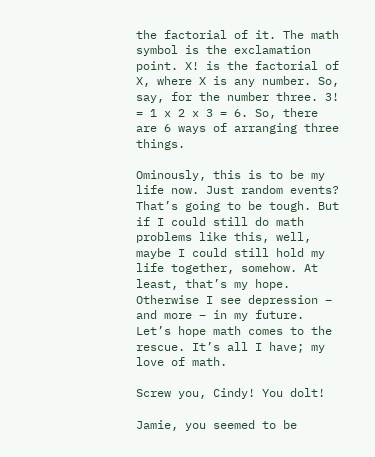the factorial of it. The math symbol is the exclamation point. X! is the factorial of X, where X is any number. So, say, for the number three. 3! = 1 x 2 x 3 = 6. So, there are 6 ways of arranging three things.

Ominously, this is to be my life now. Just random events? That’s going to be tough. But if I could still do math problems like this, well, maybe I could still hold my life together, somehow. At least, that’s my hope. Otherwise I see depression – and more – in my future. Let’s hope math comes to the rescue. It’s all I have; my love of math.

Screw you, Cindy! You dolt!

Jamie, you seemed to be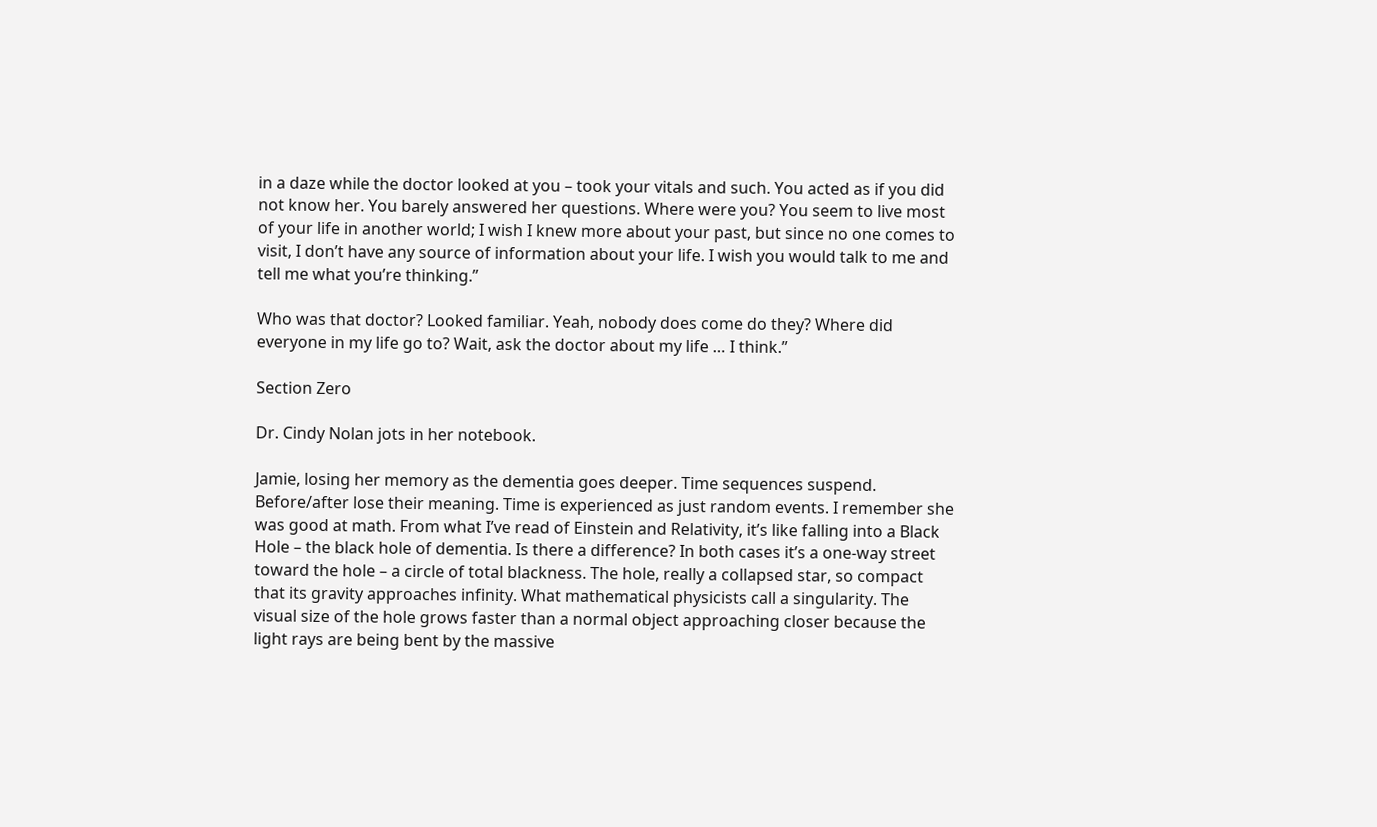in a daze while the doctor looked at you – took your vitals and such. You acted as if you did not know her. You barely answered her questions. Where were you? You seem to live most of your life in another world; I wish I knew more about your past, but since no one comes to visit, I don’t have any source of information about your life. I wish you would talk to me and tell me what you’re thinking.”

Who was that doctor? Looked familiar. Yeah, nobody does come do they? Where did everyone in my life go to? Wait, ask the doctor about my life … I think.”

Section Zero

Dr. Cindy Nolan jots in her notebook.

Jamie, losing her memory as the dementia goes deeper. Time sequences suspend. Before/after lose their meaning. Time is experienced as just random events. I remember she was good at math. From what I’ve read of Einstein and Relativity, it’s like falling into a Black Hole – the black hole of dementia. Is there a difference? In both cases it’s a one-way street toward the hole – a circle of total blackness. The hole, really a collapsed star, so compact that its gravity approaches infinity. What mathematical physicists call a singularity. The visual size of the hole grows faster than a normal object approaching closer because the light rays are being bent by the massive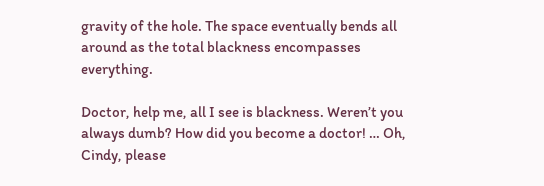gravity of the hole. The space eventually bends all around as the total blackness encompasses everything.

Doctor, help me, all I see is blackness. Weren’t you always dumb? How did you become a doctor! … Oh, Cindy, please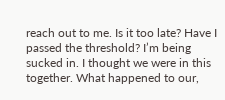reach out to me. Is it too late? Have I passed the threshold? I’m being sucked in. I thought we were in this together. What happened to our,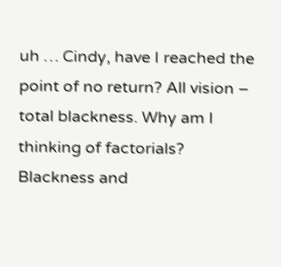uh … Cindy, have I reached the point of no return? All vision – total blackness. Why am I thinking of factorials? Blackness and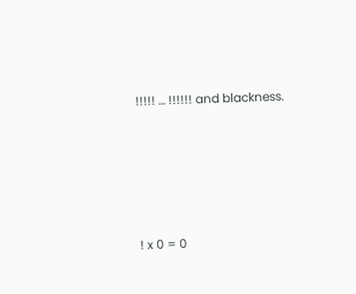!!!!! … !!!!!! and blackness.





! x 0 = 0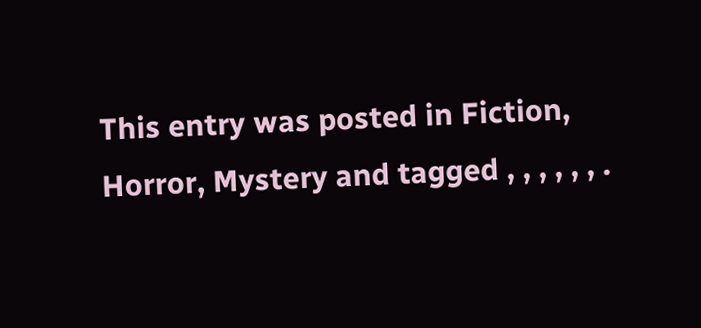This entry was posted in Fiction, Horror, Mystery and tagged , , , , , , .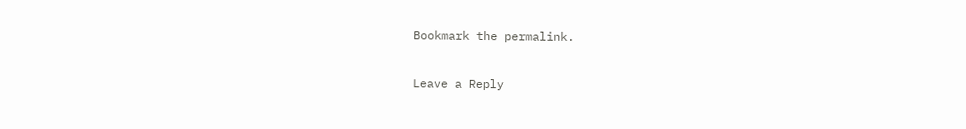Bookmark the permalink.

Leave a Reply